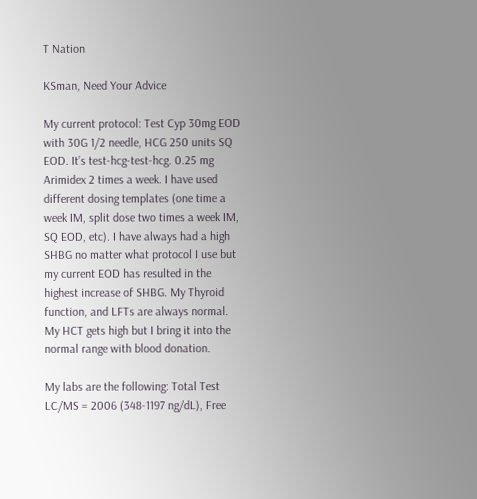T Nation

KSman, Need Your Advice

My current protocol: Test Cyp 30mg EOD with 30G 1/2 needle, HCG 250 units SQ EOD. It’s test-hcg-test-hcg. 0.25 mg Arimidex 2 times a week. I have used different dosing templates (one time a week IM, split dose two times a week IM, SQ EOD, etc). I have always had a high SHBG no matter what protocol I use but my current EOD has resulted in the highest increase of SHBG. My Thyroid function, and LFTs are always normal. My HCT gets high but I bring it into the normal range with blood donation.

My labs are the following: Total Test LC/MS = 2006 (348-1197 ng/dL), Free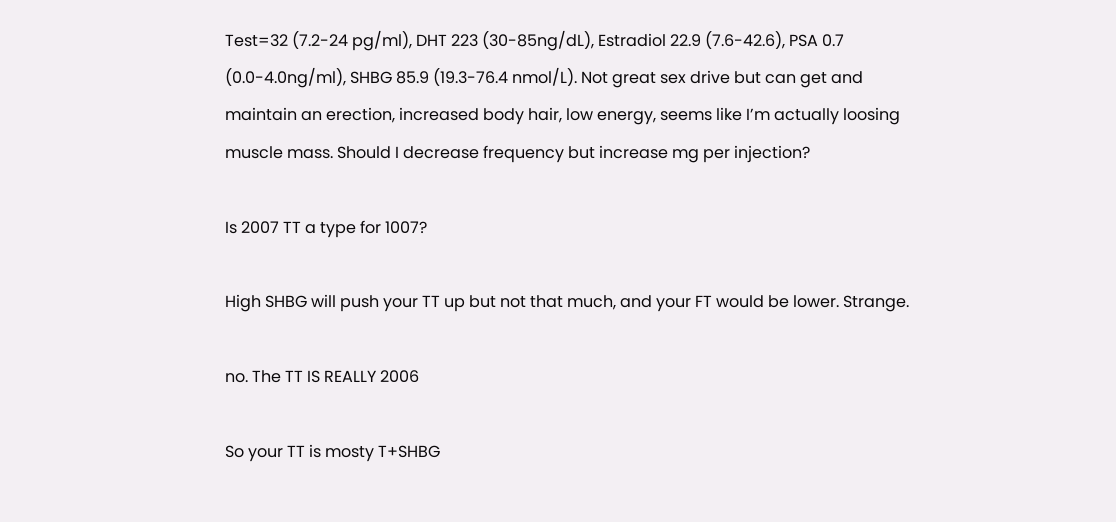Test=32 (7.2-24 pg/ml), DHT 223 (30-85ng/dL), Estradiol 22.9 (7.6-42.6), PSA 0.7 (0.0-4.0ng/ml), SHBG 85.9 (19.3-76.4 nmol/L). Not great sex drive but can get and maintain an erection, increased body hair, low energy, seems like I’m actually loosing muscle mass. Should I decrease frequency but increase mg per injection?

Is 2007 TT a type for 1007?

High SHBG will push your TT up but not that much, and your FT would be lower. Strange.

no. The TT IS REALLY 2006

So your TT is mosty T+SHBG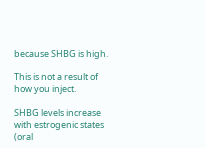because SHBG is high.

This is not a result of how you inject.

SHBG levels increase with estrogenic states (oral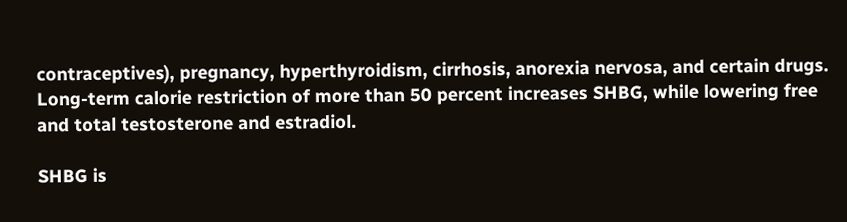contraceptives), pregnancy, hyperthyroidism, cirrhosis, anorexia nervosa, and certain drugs. Long-term calorie restriction of more than 50 percent increases SHBG, while lowering free and total testosterone and estradiol.

SHBG is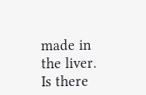made in the liver. Is there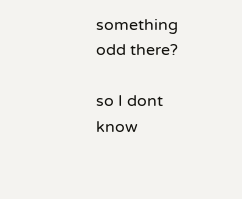something odd there?

so I dont know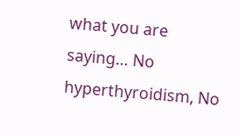what you are saying… No hyperthyroidism, No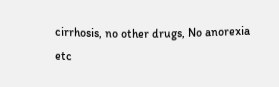cirrhosis, no other drugs, No anorexia etc